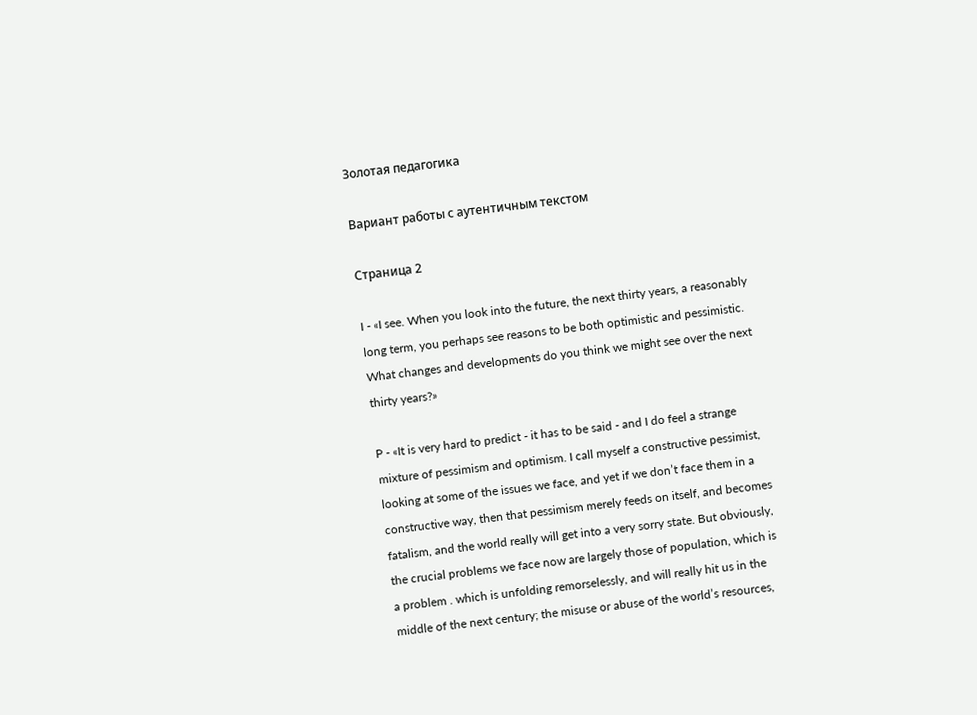Золотая педагогика

Вариант работы с аутентичным текстом

Страница 2

I - «I see. When you look into the future, the next thirty years, a reasonably long term, you perhaps see reasons to be both optimistic and pessimistic. What changes and developments do you think we might see over the next thirty years?»

P - «It is very hard to predict - it has to be said - and I do feel a strange mixture of pessimism and optimism. I call myself a constructive pessimist, looking at some of the issues we face, and yet if we don’t face them in a constructive way, then that pessimism merely feeds on itself, and becomes fatalism, and the world really will get into a very sorry state. But obviously, the crucial problems we face now are largely those of population, which is a problem . which is unfolding remorselessly, and will really hit us in the middle of the next century; the misuse or abuse of the world’s resources,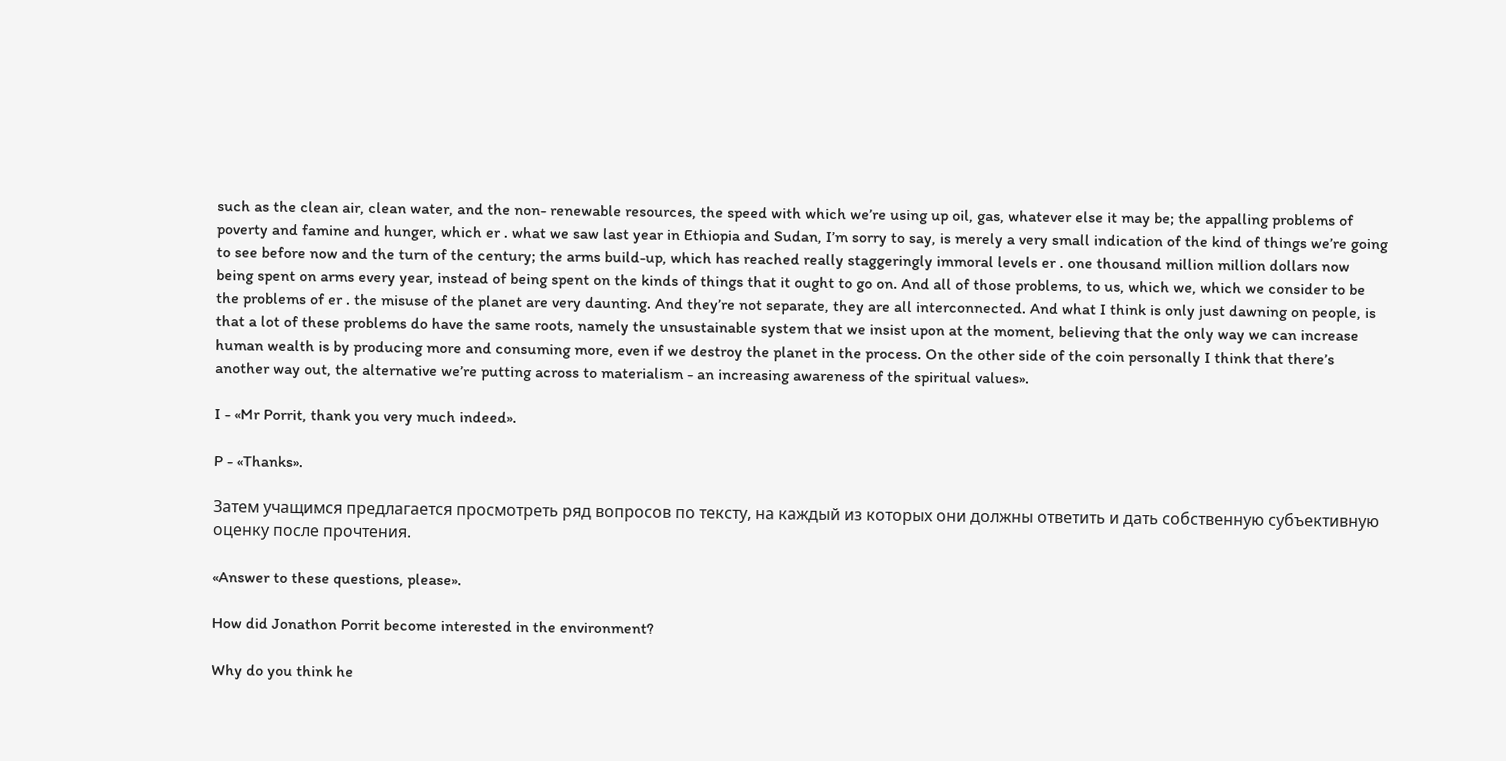such as the clean air, clean water, and the non- renewable resources, the speed with which we’re using up oil, gas, whatever else it may be; the appalling problems of poverty and famine and hunger, which er . what we saw last year in Ethiopia and Sudan, I’m sorry to say, is merely a very small indication of the kind of things we’re going to see before now and the turn of the century; the arms build-up, which has reached really staggeringly immoral levels er . one thousand million million dollars now being spent on arms every year, instead of being spent on the kinds of things that it ought to go on. And all of those problems, to us, which we, which we consider to be the problems of er . the misuse of the planet are very daunting. And they’re not separate, they are all interconnected. And what I think is only just dawning on people, is that a lot of these problems do have the same roots, namely the unsustainable system that we insist upon at the moment, believing that the only way we can increase human wealth is by producing more and consuming more, even if we destroy the planet in the process. On the other side of the coin personally I think that there’s another way out, the alternative we’re putting across to materialism - an increasing awareness of the spiritual values».

I - «Mr Porrit, thank you very much indeed».

P - «Thanks».

Затем учащимся предлагается просмотреть ряд вопросов по тексту, на каждый из которых они должны ответить и дать собственную субъективную оценку после прочтения.

«Answer to these questions, please».

How did Jonathon Porrit become interested in the environment?

Why do you think he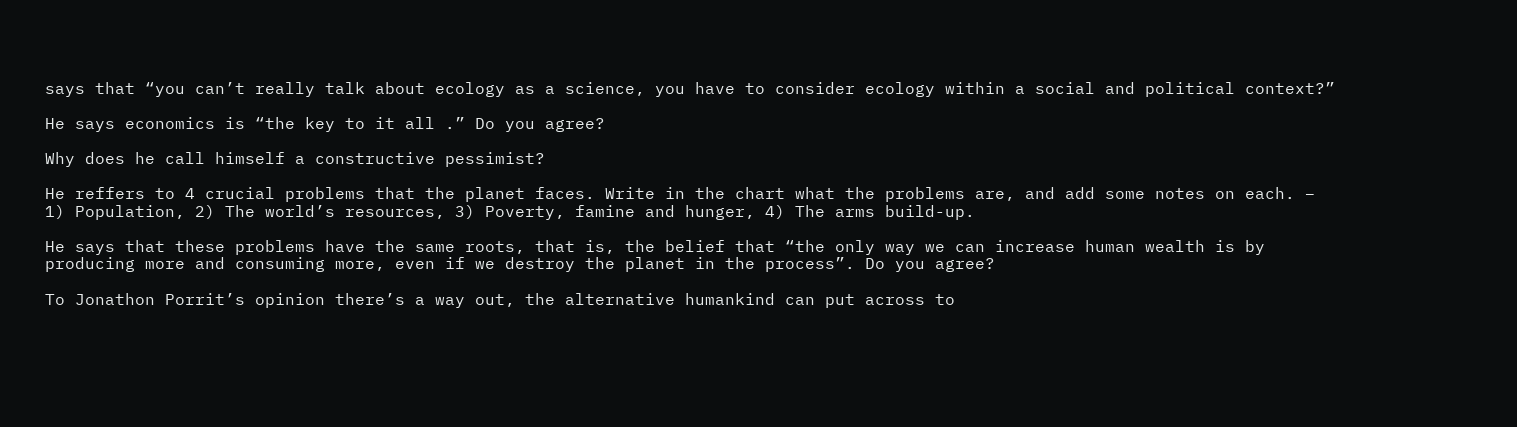says that “you can’t really talk about ecology as a science, you have to consider ecology within a social and political context?”

He says economics is “the key to it all .” Do you agree?

Why does he call himself a constructive pessimist?

He reffers to 4 crucial problems that the planet faces. Write in the chart what the problems are, and add some notes on each. – 1) Population, 2) The world’s resources, 3) Poverty, famine and hunger, 4) The arms build-up.

He says that these problems have the same roots, that is, the belief that “the only way we can increase human wealth is by producing more and consuming more, even if we destroy the planet in the process”. Do you agree?

To Jonathon Porrit’s opinion there’s a way out, the alternative humankind can put across to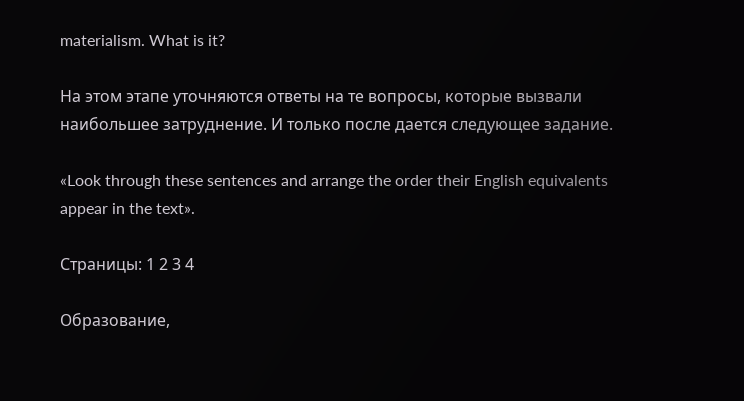materialism. What is it?

На этом этапе уточняются ответы на те вопросы, которые вызвали наибольшее затруднение. И только после дается следующее задание.

«Look through these sentences and arrange the order their English equivalents appear in the text».

Страницы: 1 2 3 4

Образование,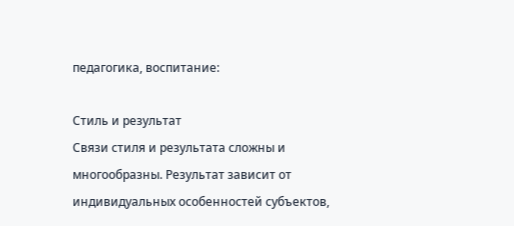педагогика, воспитание:

Стиль и результат
Связи стиля и результата сложны и многообразны. Результат зависит от индивидуальных особенностей субъектов,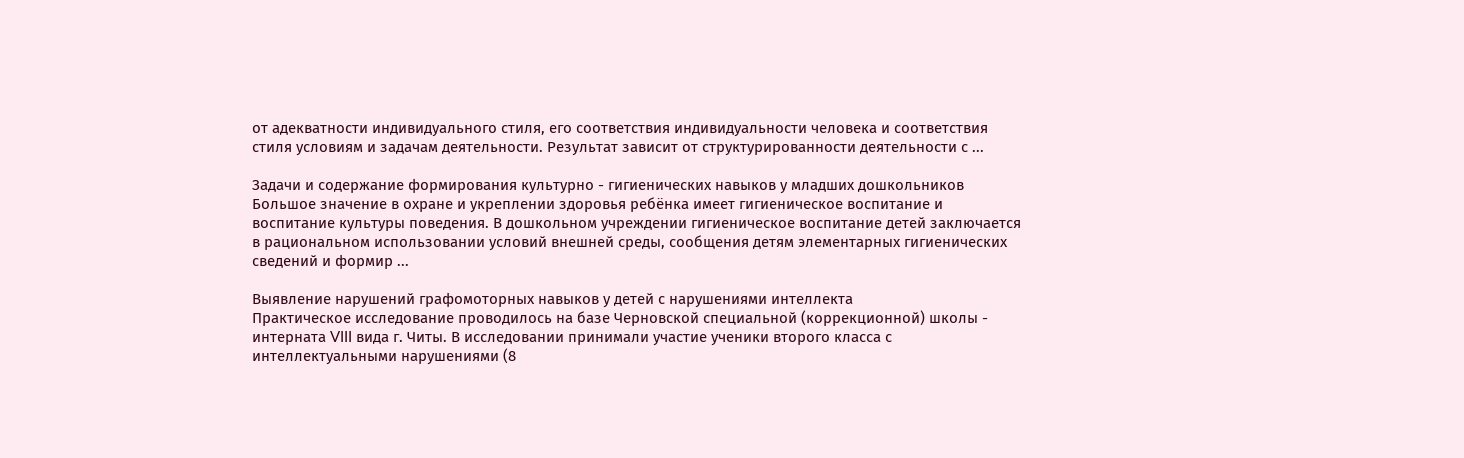от адекватности индивидуального стиля, его соответствия индивидуальности человека и соответствия стиля условиям и задачам деятельности. Результат зависит от структурированности деятельности с ...

Задачи и содержание формирования культурно - гигиенических навыков у младших дошкольников
Большое значение в охране и укреплении здоровья ребёнка имеет гигиеническое воспитание и воспитание культуры поведения. В дошкольном учреждении гигиеническое воспитание детей заключается в рациональном использовании условий внешней среды, сообщения детям элементарных гигиенических сведений и формир ...

Выявление нарушений графомоторных навыков у детей с нарушениями интеллекта
Практическое исследование проводилось на базе Черновской специальной (коррекционной) школы - интерната VIII вида г. Читы. В исследовании принимали участие ученики второго класса с интеллектуальными нарушениями (8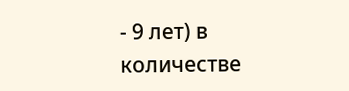- 9 лет) в количестве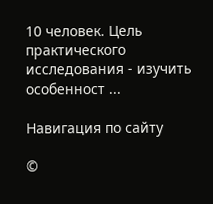10 человек. Цель практического исследования - изучить особенност ...

Навигация по сайту

©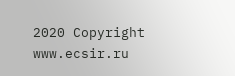2020 Copyright www.ecsir.ru